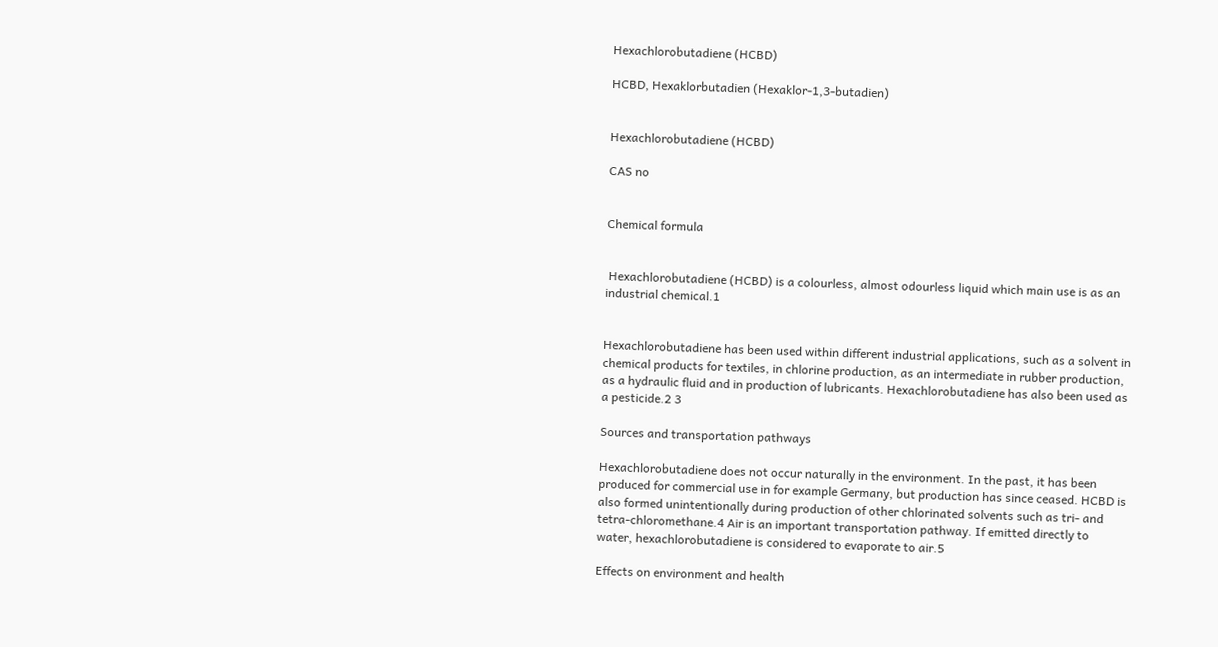Hexachlorobutadiene (HCBD)

HCBD, Hexaklorbutadien (Hexaklor-1,3-butadien)


Hexachlorobutadiene (HCBD)

CAS no


Chemical formula


 Hexachlorobutadiene (HCBD) is a colourless, almost odourless liquid which main use is as an industrial chemical.1


Hexachlorobutadiene has been used within different industrial applications, such as a solvent in chemical products for textiles, in chlorine production, as an intermediate in rubber production, as a hydraulic fluid and in production of lubricants. Hexachlorobutadiene has also been used as a pesticide.2 3

Sources and transportation pathways

Hexachlorobutadiene does not occur naturally in the environment. In the past, it has been produced for commercial use in for example Germany, but production has since ceased. HCBD is also formed unintentionally during production of other chlorinated solvents such as tri- and tetra-chloromethane.4 Air is an important transportation pathway. If emitted directly to water, hexachlorobutadiene is considered to evaporate to air.5

Effects on environment and health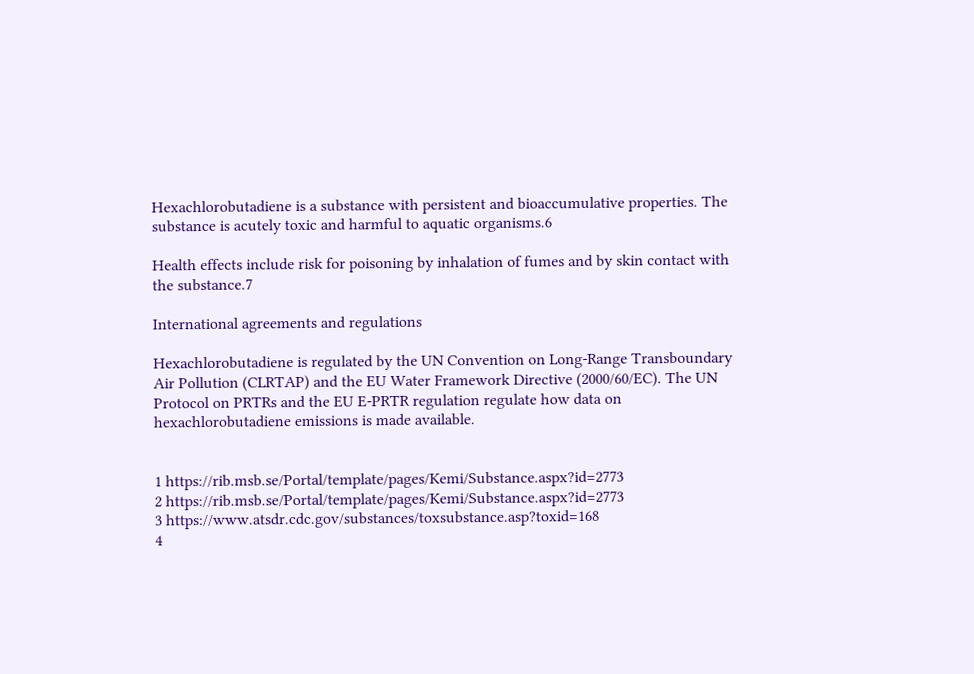Hexachlorobutadiene is a substance with persistent and bioaccumulative properties. The substance is acutely toxic and harmful to aquatic organisms.6

Health effects include risk for poisoning by inhalation of fumes and by skin contact with the substance.7

International agreements and regulations

Hexachlorobutadiene is regulated by the UN Convention on Long-Range Transboundary Air Pollution (CLRTAP) and the EU Water Framework Directive (2000/60/EC). The UN Protocol on PRTRs and the EU E-PRTR regulation regulate how data on hexachlorobutadiene emissions is made available.


1 https://rib.msb.se/Portal/template/pages/Kemi/Substance.aspx?id=2773
2 https://rib.msb.se/Portal/template/pages/Kemi/Substance.aspx?id=2773
3 https://www.atsdr.cdc.gov/substances/toxsubstance.asp?toxid=168
4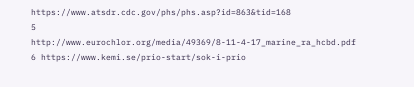https://www.atsdr.cdc.gov/phs/phs.asp?id=863&tid=168
5 http://www.eurochlor.org/media/49369/8-11-4-17_marine_ra_hcbd.pdf
6 https://www.kemi.se/prio-start/sok-i-prio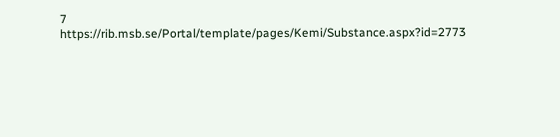7 https://rib.msb.se/Portal/template/pages/Kemi/Substance.aspx?id=2773